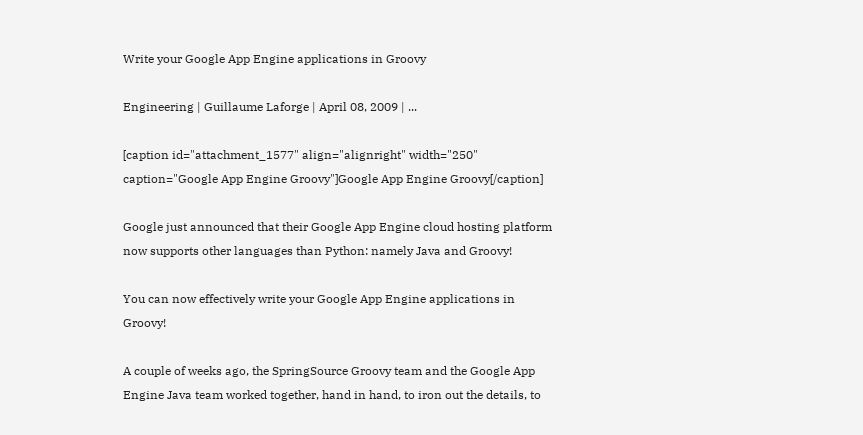Write your Google App Engine applications in Groovy

Engineering | Guillaume Laforge | April 08, 2009 | ...

[caption id="attachment_1577" align="alignright" width="250" caption="Google App Engine Groovy"]Google App Engine Groovy[/caption]

Google just announced that their Google App Engine cloud hosting platform now supports other languages than Python: namely Java and Groovy!

You can now effectively write your Google App Engine applications in Groovy!

A couple of weeks ago, the SpringSource Groovy team and the Google App Engine Java team worked together, hand in hand, to iron out the details, to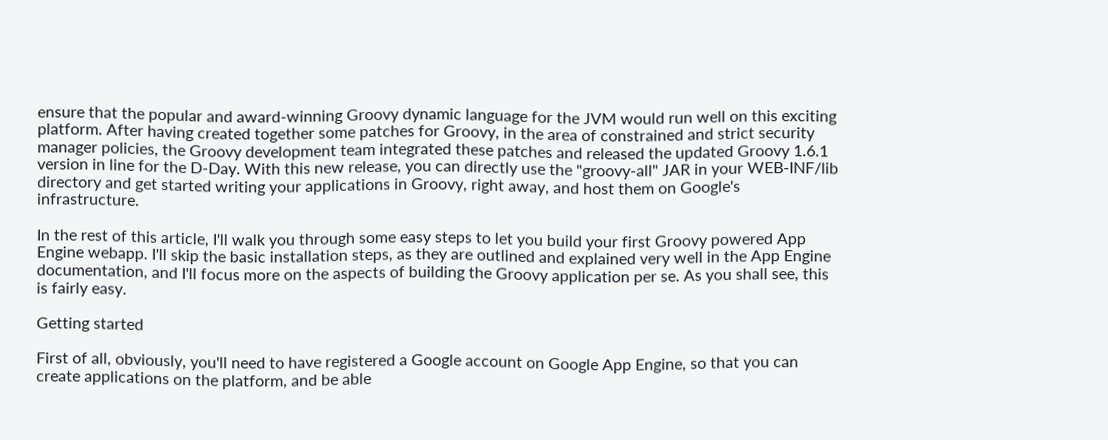ensure that the popular and award-winning Groovy dynamic language for the JVM would run well on this exciting platform. After having created together some patches for Groovy, in the area of constrained and strict security manager policies, the Groovy development team integrated these patches and released the updated Groovy 1.6.1 version in line for the D-Day. With this new release, you can directly use the "groovy-all" JAR in your WEB-INF/lib directory and get started writing your applications in Groovy, right away, and host them on Google's infrastructure.

In the rest of this article, I'll walk you through some easy steps to let you build your first Groovy powered App Engine webapp. I'll skip the basic installation steps, as they are outlined and explained very well in the App Engine documentation, and I'll focus more on the aspects of building the Groovy application per se. As you shall see, this is fairly easy.

Getting started

First of all, obviously, you'll need to have registered a Google account on Google App Engine, so that you can create applications on the platform, and be able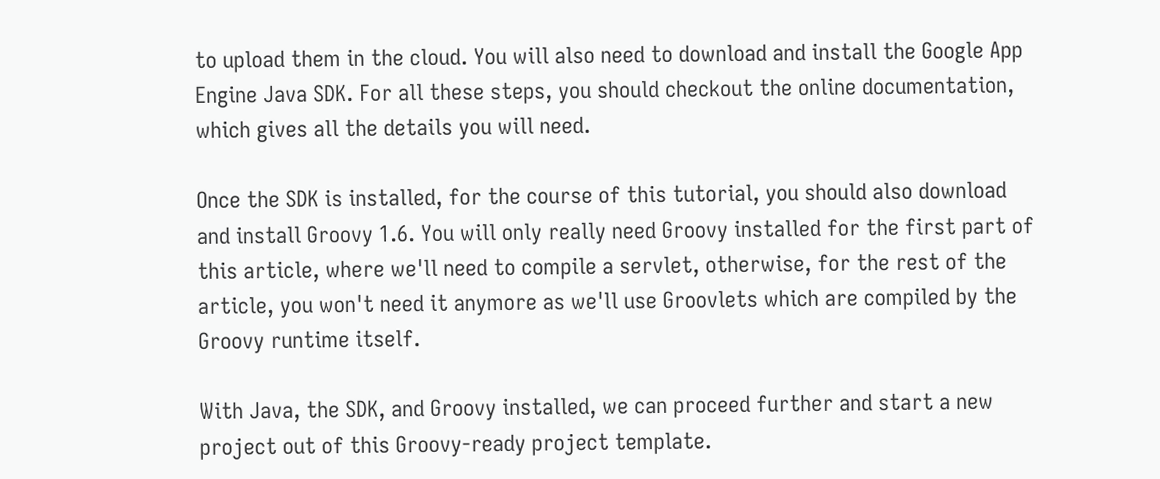to upload them in the cloud. You will also need to download and install the Google App Engine Java SDK. For all these steps, you should checkout the online documentation, which gives all the details you will need.

Once the SDK is installed, for the course of this tutorial, you should also download and install Groovy 1.6. You will only really need Groovy installed for the first part of this article, where we'll need to compile a servlet, otherwise, for the rest of the article, you won't need it anymore as we'll use Groovlets which are compiled by the Groovy runtime itself.

With Java, the SDK, and Groovy installed, we can proceed further and start a new project out of this Groovy-ready project template.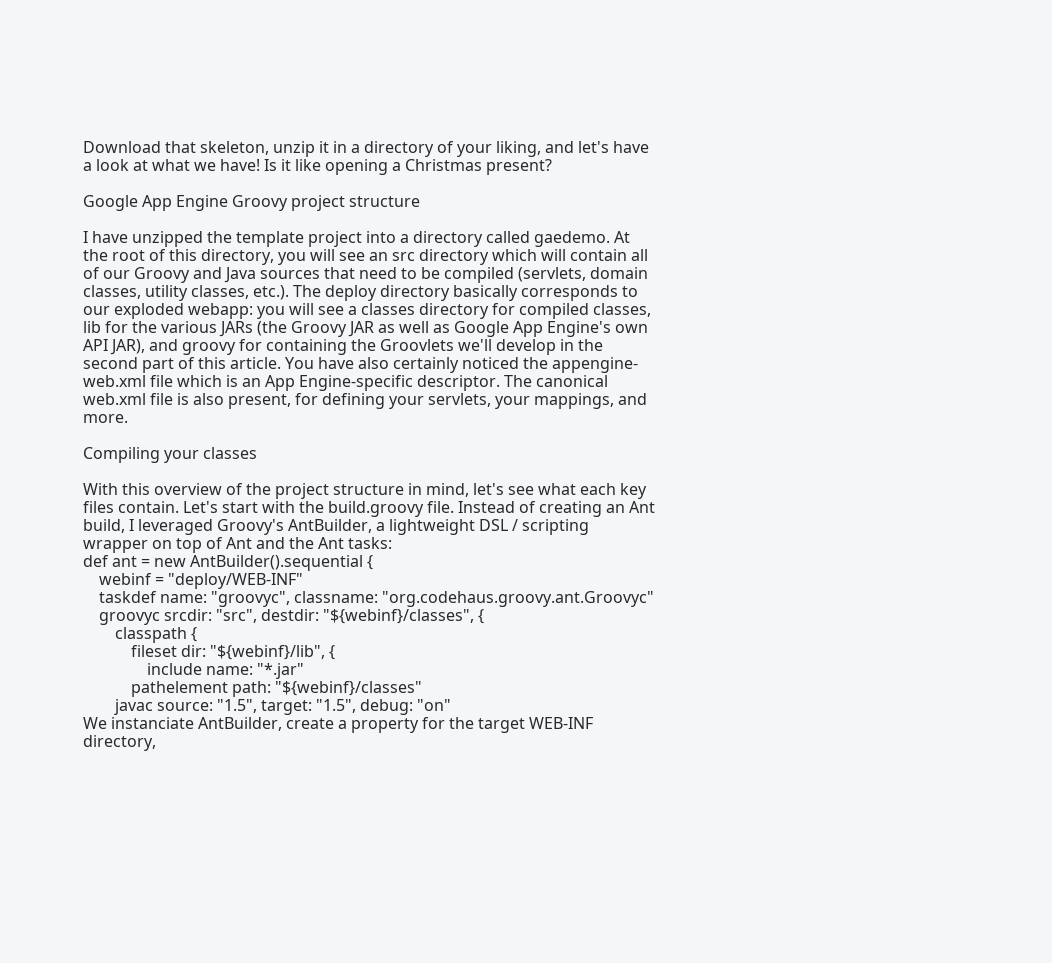Download that skeleton, unzip it in a directory of your liking, and let's have a look at what we have! Is it like opening a Christmas present?

Google App Engine Groovy project structure

I have unzipped the template project into a directory called gaedemo. At the root of this directory, you will see an src directory which will contain all of our Groovy and Java sources that need to be compiled (servlets, domain classes, utility classes, etc.). The deploy directory basically corresponds to our exploded webapp: you will see a classes directory for compiled classes, lib for the various JARs (the Groovy JAR as well as Google App Engine's own API JAR), and groovy for containing the Groovlets we'll develop in the second part of this article. You have also certainly noticed the appengine-web.xml file which is an App Engine-specific descriptor. The canonical web.xml file is also present, for defining your servlets, your mappings, and more.

Compiling your classes

With this overview of the project structure in mind, let's see what each key files contain. Let's start with the build.groovy file. Instead of creating an Ant build, I leveraged Groovy's AntBuilder, a lightweight DSL / scripting wrapper on top of Ant and the Ant tasks:
def ant = new AntBuilder().sequential {
    webinf = "deploy/WEB-INF"
    taskdef name: "groovyc", classname: "org.codehaus.groovy.ant.Groovyc"
    groovyc srcdir: "src", destdir: "${webinf}/classes", {
        classpath {
            fileset dir: "${webinf}/lib", {
                include name: "*.jar"
            pathelement path: "${webinf}/classes"
        javac source: "1.5", target: "1.5", debug: "on"
We instanciate AntBuilder, create a property for the target WEB-INF directory,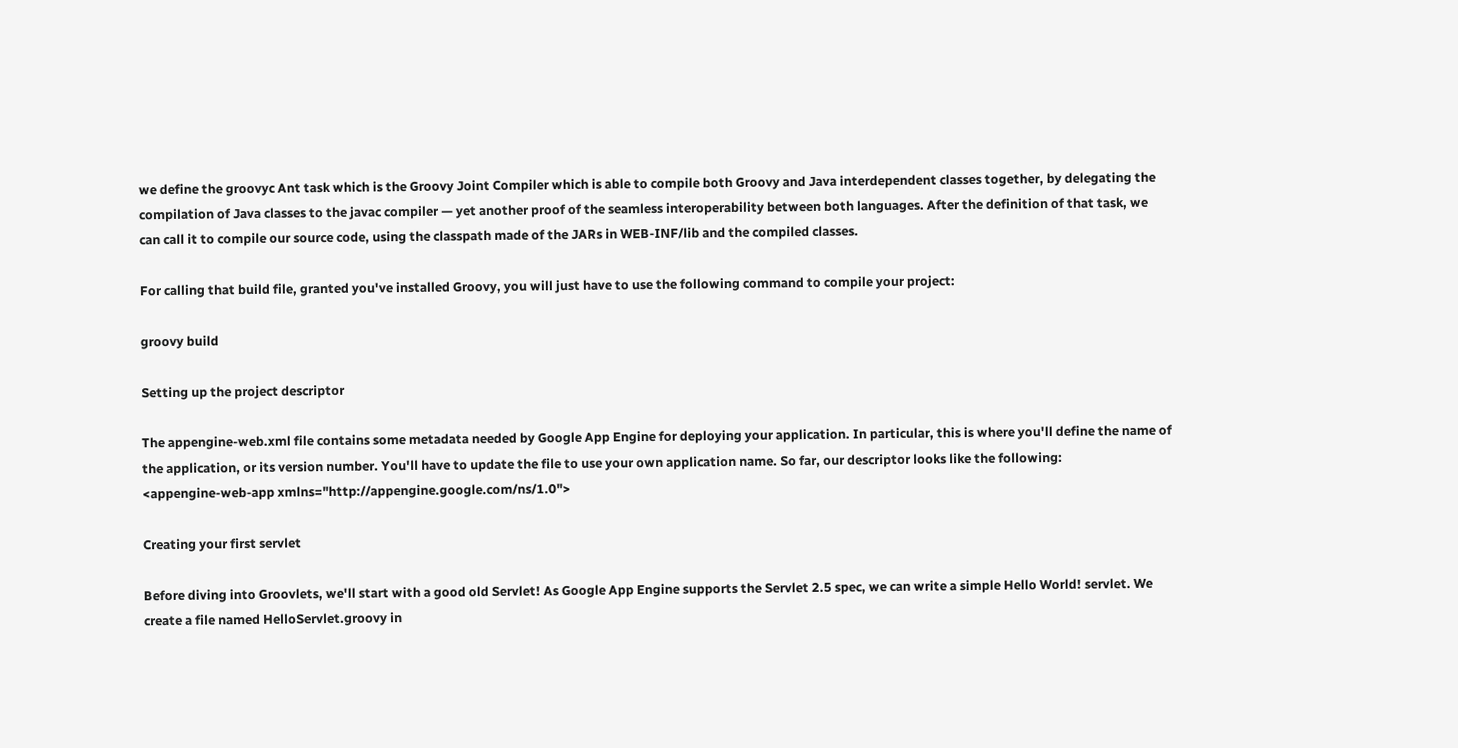we define the groovyc Ant task which is the Groovy Joint Compiler which is able to compile both Groovy and Java interdependent classes together, by delegating the compilation of Java classes to the javac compiler — yet another proof of the seamless interoperability between both languages. After the definition of that task, we can call it to compile our source code, using the classpath made of the JARs in WEB-INF/lib and the compiled classes.

For calling that build file, granted you've installed Groovy, you will just have to use the following command to compile your project:

groovy build

Setting up the project descriptor

The appengine-web.xml file contains some metadata needed by Google App Engine for deploying your application. In particular, this is where you'll define the name of the application, or its version number. You'll have to update the file to use your own application name. So far, our descriptor looks like the following:
<appengine-web-app xmlns="http://appengine.google.com/ns/1.0">

Creating your first servlet

Before diving into Groovlets, we'll start with a good old Servlet! As Google App Engine supports the Servlet 2.5 spec, we can write a simple Hello World! servlet. We create a file named HelloServlet.groovy in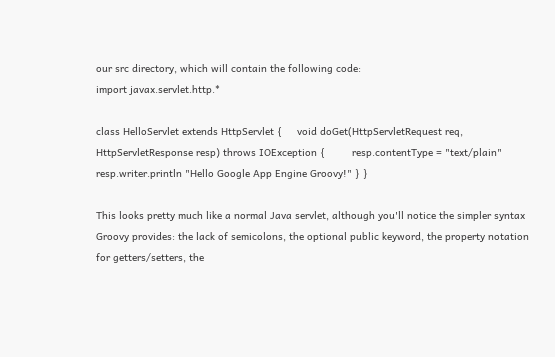our src directory, which will contain the following code:
import javax.servlet.http.*

class HelloServlet extends HttpServlet {     void doGet(HttpServletRequest req, HttpServletResponse resp) throws IOException {         resp.contentType = "text/plain"         resp.writer.println "Hello Google App Engine Groovy!" } }

This looks pretty much like a normal Java servlet, although you'll notice the simpler syntax Groovy provides: the lack of semicolons, the optional public keyword, the property notation for getters/setters, the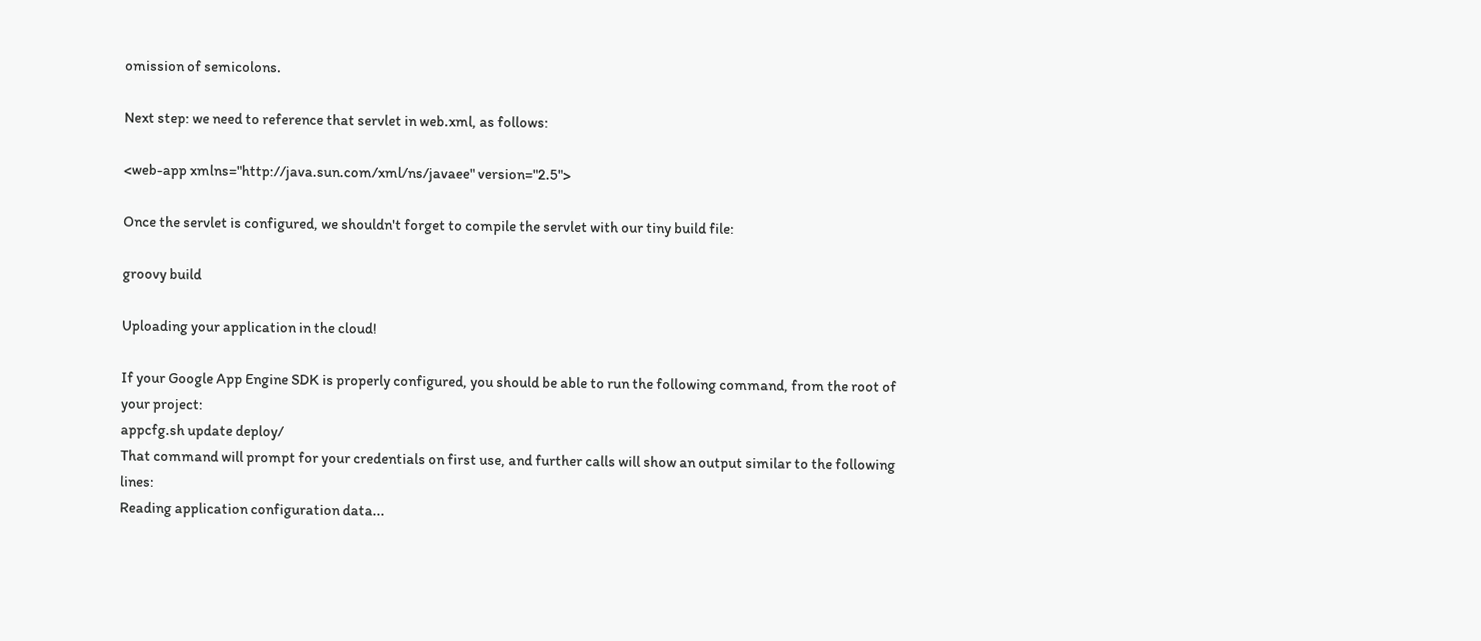omission of semicolons.

Next step: we need to reference that servlet in web.xml, as follows:

<web-app xmlns="http://java.sun.com/xml/ns/javaee" version="2.5">

Once the servlet is configured, we shouldn't forget to compile the servlet with our tiny build file:

groovy build

Uploading your application in the cloud!

If your Google App Engine SDK is properly configured, you should be able to run the following command, from the root of your project:
appcfg.sh update deploy/
That command will prompt for your credentials on first use, and further calls will show an output similar to the following lines:
Reading application configuration data...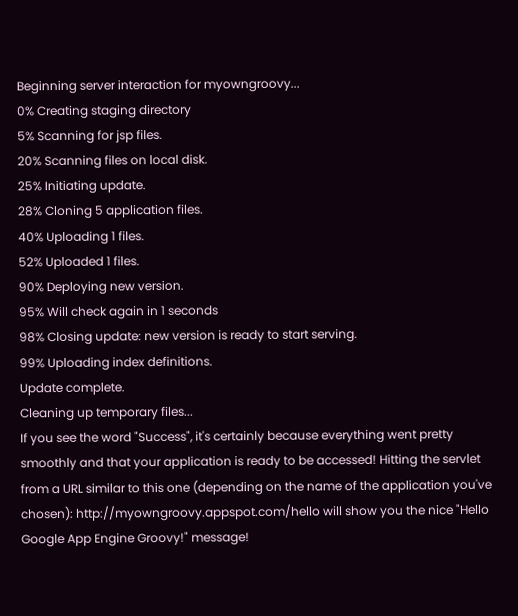Beginning server interaction for myowngroovy...
0% Creating staging directory
5% Scanning for jsp files.
20% Scanning files on local disk.
25% Initiating update.
28% Cloning 5 application files.
40% Uploading 1 files.
52% Uploaded 1 files.
90% Deploying new version.
95% Will check again in 1 seconds
98% Closing update: new version is ready to start serving.
99% Uploading index definitions.
Update complete.
Cleaning up temporary files...
If you see the word "Success", it's certainly because everything went pretty smoothly and that your application is ready to be accessed! Hitting the servlet from a URL similar to this one (depending on the name of the application you've chosen): http://myowngroovy.appspot.com/hello will show you the nice "Hello Google App Engine Groovy!" message!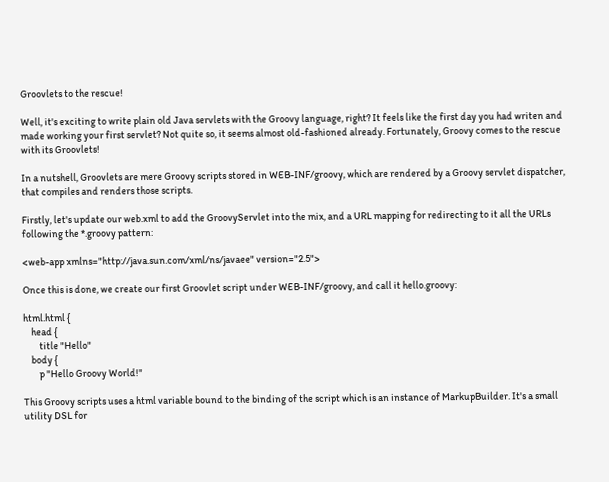Groovlets to the rescue!

Well, it's exciting to write plain old Java servlets with the Groovy language, right? It feels like the first day you had writen and made working your first servlet? Not quite so, it seems almost old-fashioned already. Fortunately, Groovy comes to the rescue with its Groovlets!

In a nutshell, Groovlets are mere Groovy scripts stored in WEB-INF/groovy, which are rendered by a Groovy servlet dispatcher, that compiles and renders those scripts.

Firstly, let's update our web.xml to add the GroovyServlet into the mix, and a URL mapping for redirecting to it all the URLs following the *.groovy pattern:

<web-app xmlns="http://java.sun.com/xml/ns/javaee" version="2.5">

Once this is done, we create our first Groovlet script under WEB-INF/groovy, and call it hello.groovy:

html.html {
    head {
        title "Hello"
    body {
        p "Hello Groovy World!"

This Groovy scripts uses a html variable bound to the binding of the script which is an instance of MarkupBuilder. It's a small utility DSL for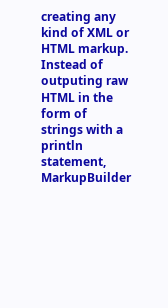creating any kind of XML or HTML markup. Instead of outputing raw HTML in the form of strings with a println statement, MarkupBuilder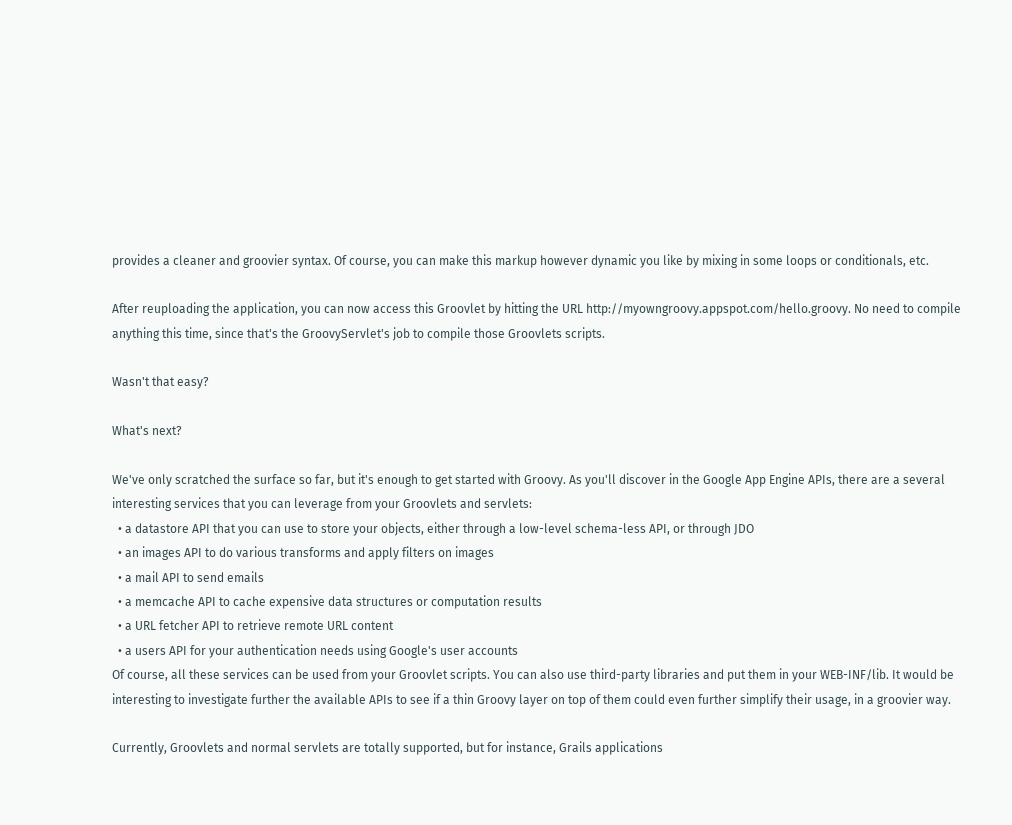provides a cleaner and groovier syntax. Of course, you can make this markup however dynamic you like by mixing in some loops or conditionals, etc.

After reuploading the application, you can now access this Groovlet by hitting the URL http://myowngroovy.appspot.com/hello.groovy. No need to compile anything this time, since that's the GroovyServlet's job to compile those Groovlets scripts.

Wasn't that easy?

What's next?

We've only scratched the surface so far, but it's enough to get started with Groovy. As you'll discover in the Google App Engine APIs, there are a several interesting services that you can leverage from your Groovlets and servlets:
  • a datastore API that you can use to store your objects, either through a low-level schema-less API, or through JDO
  • an images API to do various transforms and apply filters on images
  • a mail API to send emails
  • a memcache API to cache expensive data structures or computation results
  • a URL fetcher API to retrieve remote URL content
  • a users API for your authentication needs using Google's user accounts
Of course, all these services can be used from your Groovlet scripts. You can also use third-party libraries and put them in your WEB-INF/lib. It would be interesting to investigate further the available APIs to see if a thin Groovy layer on top of them could even further simplify their usage, in a groovier way.

Currently, Groovlets and normal servlets are totally supported, but for instance, Grails applications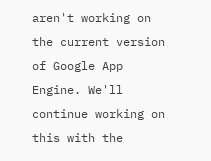aren't working on the current version of Google App Engine. We'll continue working on this with the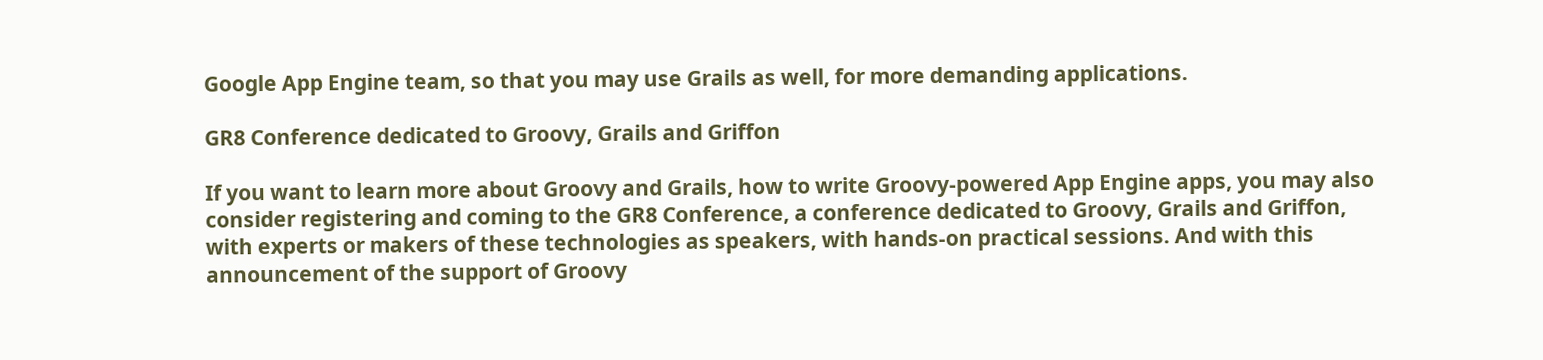Google App Engine team, so that you may use Grails as well, for more demanding applications.

GR8 Conference dedicated to Groovy, Grails and Griffon

If you want to learn more about Groovy and Grails, how to write Groovy-powered App Engine apps, you may also consider registering and coming to the GR8 Conference, a conference dedicated to Groovy, Grails and Griffon, with experts or makers of these technologies as speakers, with hands-on practical sessions. And with this announcement of the support of Groovy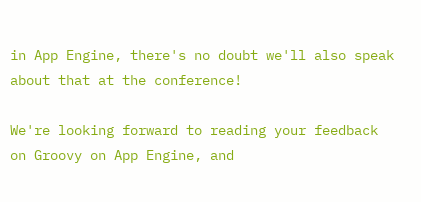in App Engine, there's no doubt we'll also speak about that at the conference!

We're looking forward to reading your feedback on Groovy on App Engine, and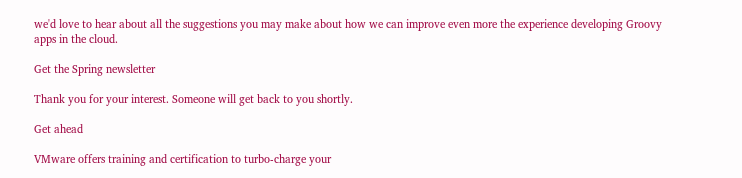we'd love to hear about all the suggestions you may make about how we can improve even more the experience developing Groovy apps in the cloud.

Get the Spring newsletter

Thank you for your interest. Someone will get back to you shortly.

Get ahead

VMware offers training and certification to turbo-charge your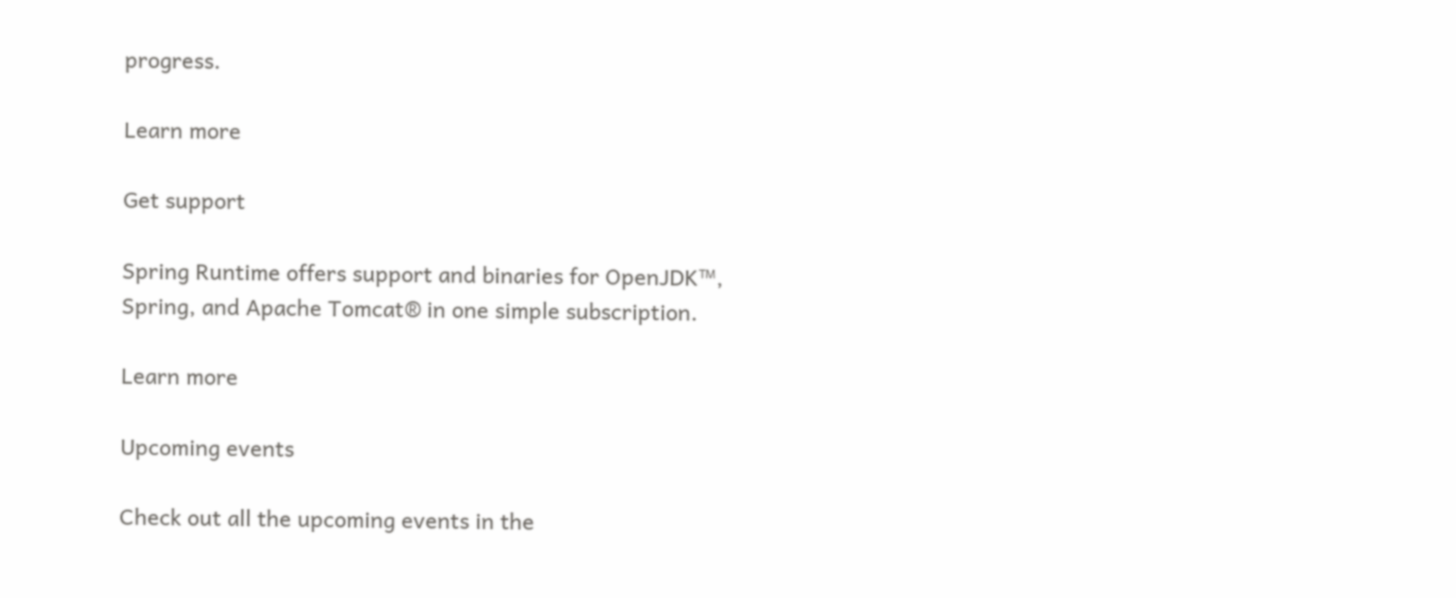progress.

Learn more

Get support

Spring Runtime offers support and binaries for OpenJDK™, Spring, and Apache Tomcat® in one simple subscription.

Learn more

Upcoming events

Check out all the upcoming events in the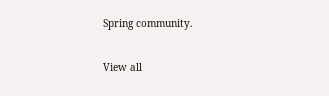Spring community.

View all